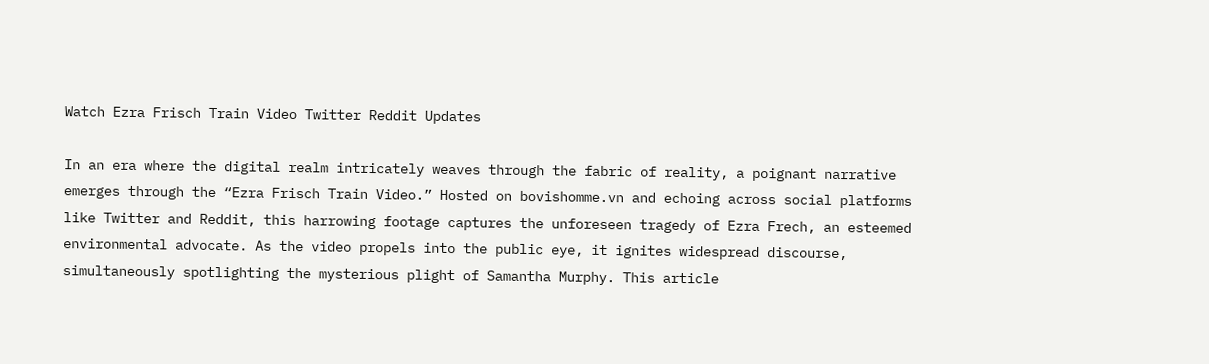Watch Ezra Frisch Train Video Twitter Reddit Updates

In an era where the digital realm intricately weaves through the fabric of reality, a poignant narrative emerges through the “Ezra Frisch Train Video.” Hosted on bovishomme.vn and echoing across social platforms like Twitter and Reddit, this harrowing footage captures the unforeseen tragedy of Ezra Frech, an esteemed environmental advocate. As the video propels into the public eye, it ignites widespread discourse, simultaneously spotlighting the mysterious plight of Samantha Murphy. This article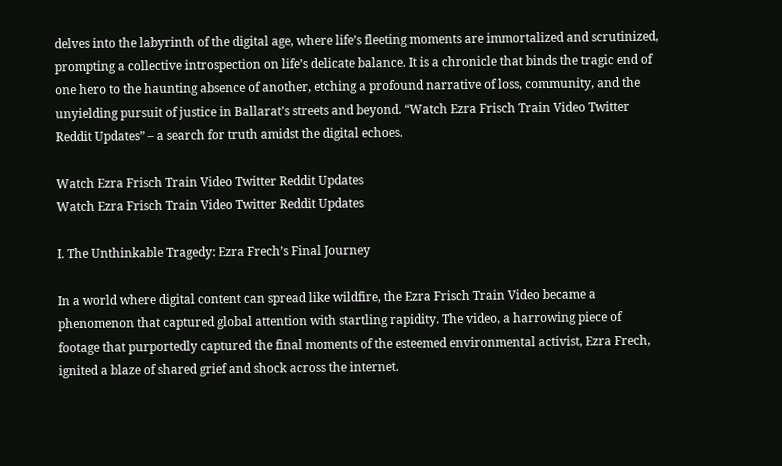delves into the labyrinth of the digital age, where life’s fleeting moments are immortalized and scrutinized, prompting a collective introspection on life’s delicate balance. It is a chronicle that binds the tragic end of one hero to the haunting absence of another, etching a profound narrative of loss, community, and the unyielding pursuit of justice in Ballarat’s streets and beyond. “Watch Ezra Frisch Train Video Twitter Reddit Updates” – a search for truth amidst the digital echoes.

Watch Ezra Frisch Train Video Twitter Reddit Updates
Watch Ezra Frisch Train Video Twitter Reddit Updates

I. The Unthinkable Tragedy: Ezra Frech’s Final Journey

In a world where digital content can spread like wildfire, the Ezra Frisch Train Video became a phenomenon that captured global attention with startling rapidity. The video, a harrowing piece of footage that purportedly captured the final moments of the esteemed environmental activist, Ezra Frech, ignited a blaze of shared grief and shock across the internet.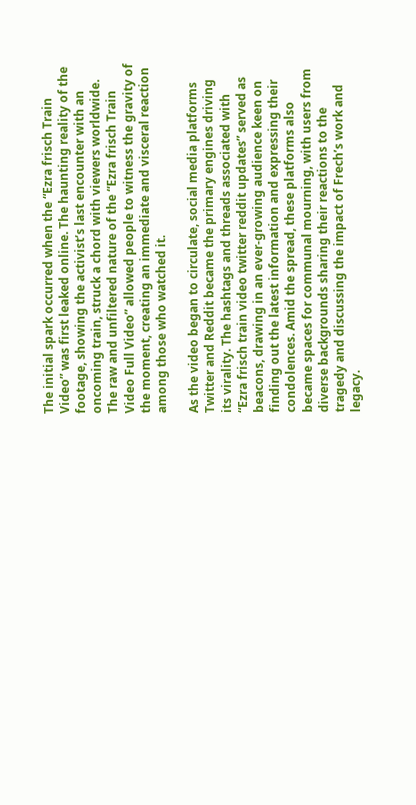The initial spark occurred when the “Ezra frisch Train Video” was first leaked online. The haunting reality of the footage, showing the activist’s last encounter with an oncoming train, struck a chord with viewers worldwide. The raw and unfiltered nature of the “Ezra frisch Train Video Full Video” allowed people to witness the gravity of the moment, creating an immediate and visceral reaction among those who watched it.

As the video began to circulate, social media platforms Twitter and Reddit became the primary engines driving its virality. The hashtags and threads associated with “Ezra frisch train video twitter reddit updates” served as beacons, drawing in an ever-growing audience keen on finding out the latest information and expressing their condolences. Amid the spread, these platforms also became spaces for communal mourning, with users from diverse backgrounds sharing their reactions to the tragedy and discussing the impact of Frech’s work and legacy.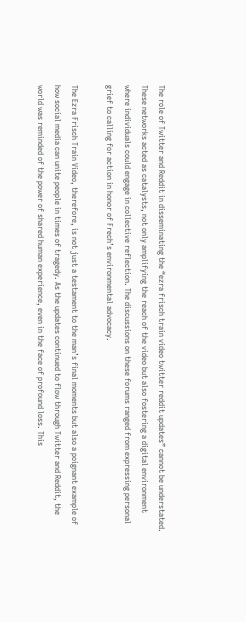The role of Twitter and Reddit in disseminating the “ezra frisch train video twitter reddit updates” cannot be understated. These networks acted as catalysts, not only amplifying the reach of the video but also fostering a digital environment where individuals could engage in collective reflection. The discussions on these forums ranged from expressing personal grief to calling for action in honor of Frech’s environmental advocacy.

The Ezra Frisch Train Video, therefore, is not just a testament to the man’s final moments but also a poignant example of how social media can unite people in times of tragedy. As the updates continued to flow through Twitter and Reddit, the world was reminded of the power of shared human experience, even in the face of profound loss. This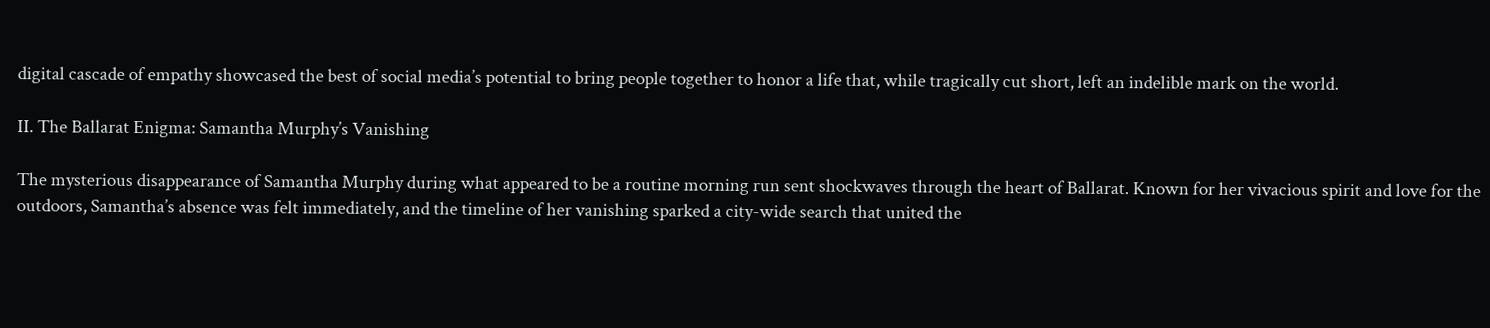digital cascade of empathy showcased the best of social media’s potential to bring people together to honor a life that, while tragically cut short, left an indelible mark on the world.

II. The Ballarat Enigma: Samantha Murphy’s Vanishing

The mysterious disappearance of Samantha Murphy during what appeared to be a routine morning run sent shockwaves through the heart of Ballarat. Known for her vivacious spirit and love for the outdoors, Samantha’s absence was felt immediately, and the timeline of her vanishing sparked a city-wide search that united the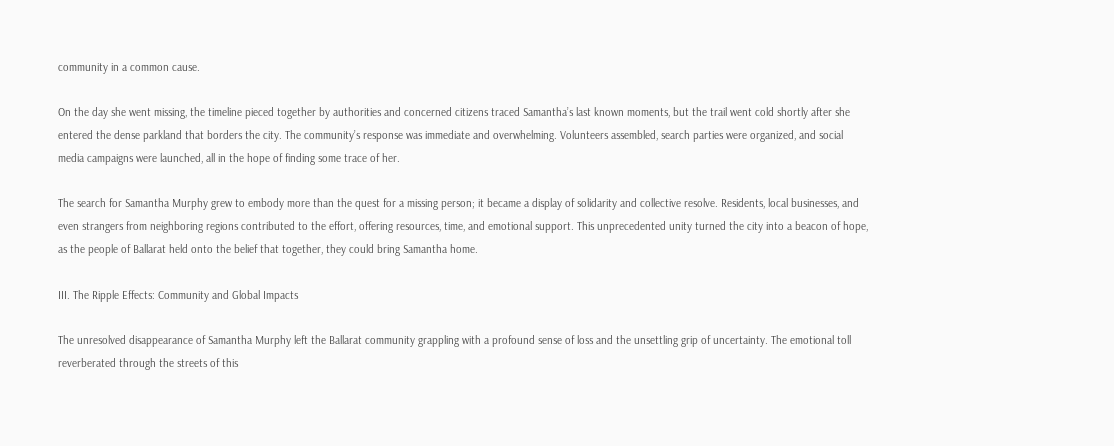community in a common cause.

On the day she went missing, the timeline pieced together by authorities and concerned citizens traced Samantha’s last known moments, but the trail went cold shortly after she entered the dense parkland that borders the city. The community’s response was immediate and overwhelming. Volunteers assembled, search parties were organized, and social media campaigns were launched, all in the hope of finding some trace of her.

The search for Samantha Murphy grew to embody more than the quest for a missing person; it became a display of solidarity and collective resolve. Residents, local businesses, and even strangers from neighboring regions contributed to the effort, offering resources, time, and emotional support. This unprecedented unity turned the city into a beacon of hope, as the people of Ballarat held onto the belief that together, they could bring Samantha home.

III. The Ripple Effects: Community and Global Impacts

The unresolved disappearance of Samantha Murphy left the Ballarat community grappling with a profound sense of loss and the unsettling grip of uncertainty. The emotional toll reverberated through the streets of this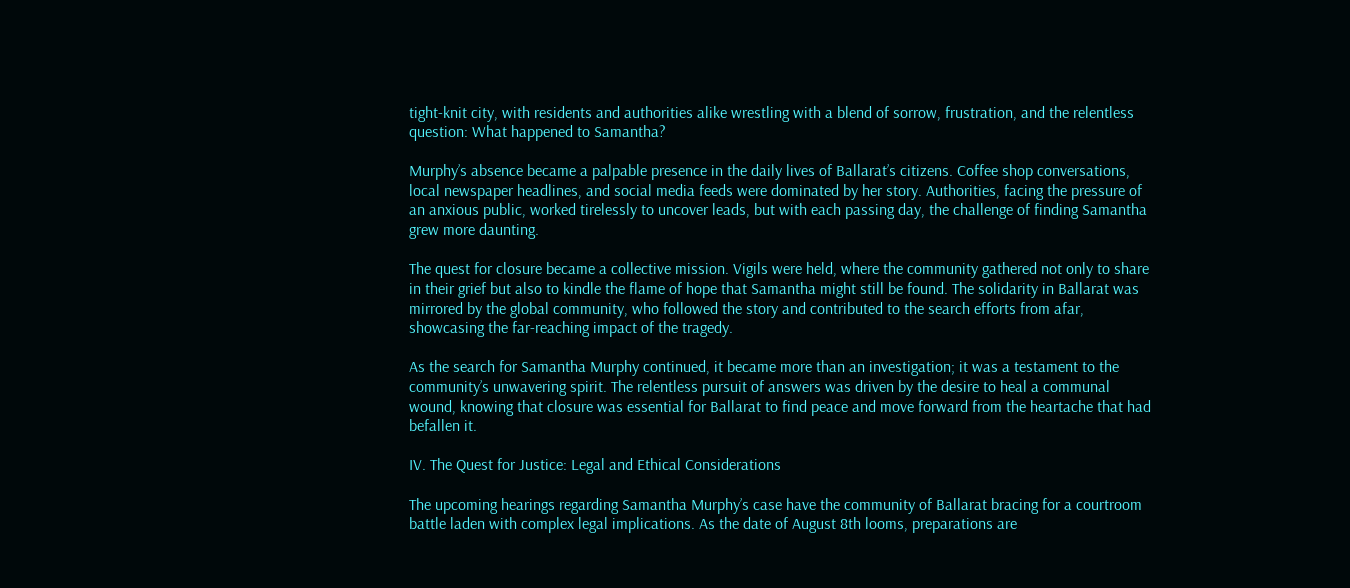tight-knit city, with residents and authorities alike wrestling with a blend of sorrow, frustration, and the relentless question: What happened to Samantha?

Murphy’s absence became a palpable presence in the daily lives of Ballarat’s citizens. Coffee shop conversations, local newspaper headlines, and social media feeds were dominated by her story. Authorities, facing the pressure of an anxious public, worked tirelessly to uncover leads, but with each passing day, the challenge of finding Samantha grew more daunting.

The quest for closure became a collective mission. Vigils were held, where the community gathered not only to share in their grief but also to kindle the flame of hope that Samantha might still be found. The solidarity in Ballarat was mirrored by the global community, who followed the story and contributed to the search efforts from afar, showcasing the far-reaching impact of the tragedy.

As the search for Samantha Murphy continued, it became more than an investigation; it was a testament to the community’s unwavering spirit. The relentless pursuit of answers was driven by the desire to heal a communal wound, knowing that closure was essential for Ballarat to find peace and move forward from the heartache that had befallen it.

IV. The Quest for Justice: Legal and Ethical Considerations

The upcoming hearings regarding Samantha Murphy’s case have the community of Ballarat bracing for a courtroom battle laden with complex legal implications. As the date of August 8th looms, preparations are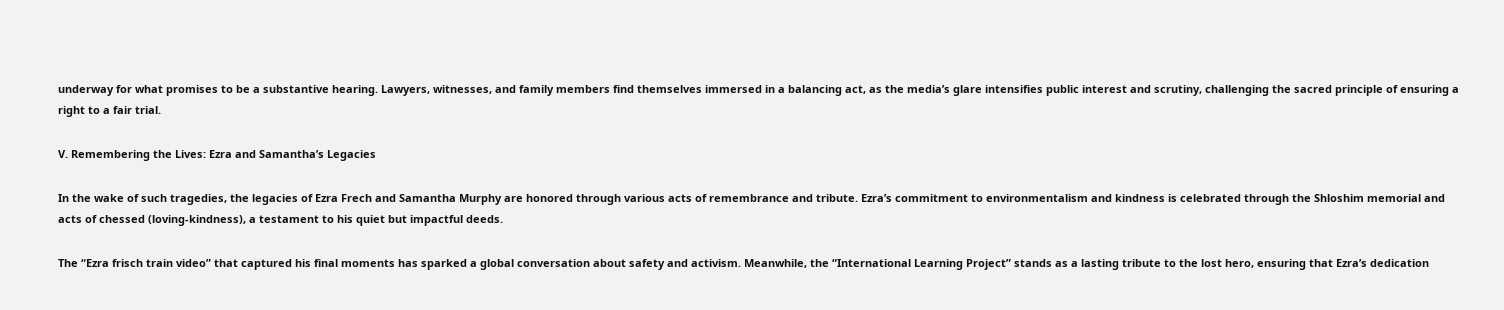underway for what promises to be a substantive hearing. Lawyers, witnesses, and family members find themselves immersed in a balancing act, as the media’s glare intensifies public interest and scrutiny, challenging the sacred principle of ensuring a right to a fair trial.

V. Remembering the Lives: Ezra and Samantha’s Legacies

In the wake of such tragedies, the legacies of Ezra Frech and Samantha Murphy are honored through various acts of remembrance and tribute. Ezra’s commitment to environmentalism and kindness is celebrated through the Shloshim memorial and acts of chessed (loving-kindness), a testament to his quiet but impactful deeds.

The “Ezra frisch train video” that captured his final moments has sparked a global conversation about safety and activism. Meanwhile, the “International Learning Project” stands as a lasting tribute to the lost hero, ensuring that Ezra’s dedication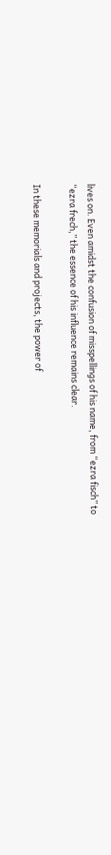lives on. Even amidst the confusion of misspellings of his name, from “ezra fisch” to “ezra frech,” the essence of his influence remains clear.

In these memorials and projects, the power of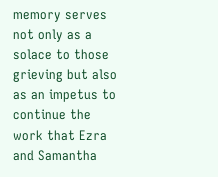memory serves not only as a solace to those grieving but also as an impetus to continue the work that Ezra and Samantha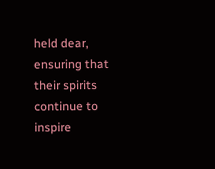held dear, ensuring that their spirits continue to inspire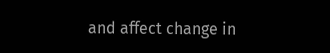and affect change in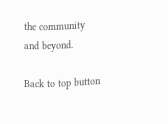the community and beyond.

Back to top button